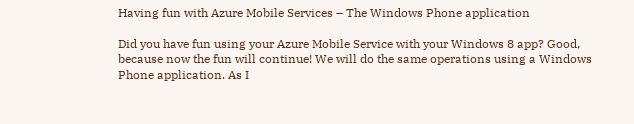Having fun with Azure Mobile Services – The Windows Phone application

Did you have fun using your Azure Mobile Service with your Windows 8 app? Good, because now the fun will continue! We will do the same operations using a Windows Phone application. As I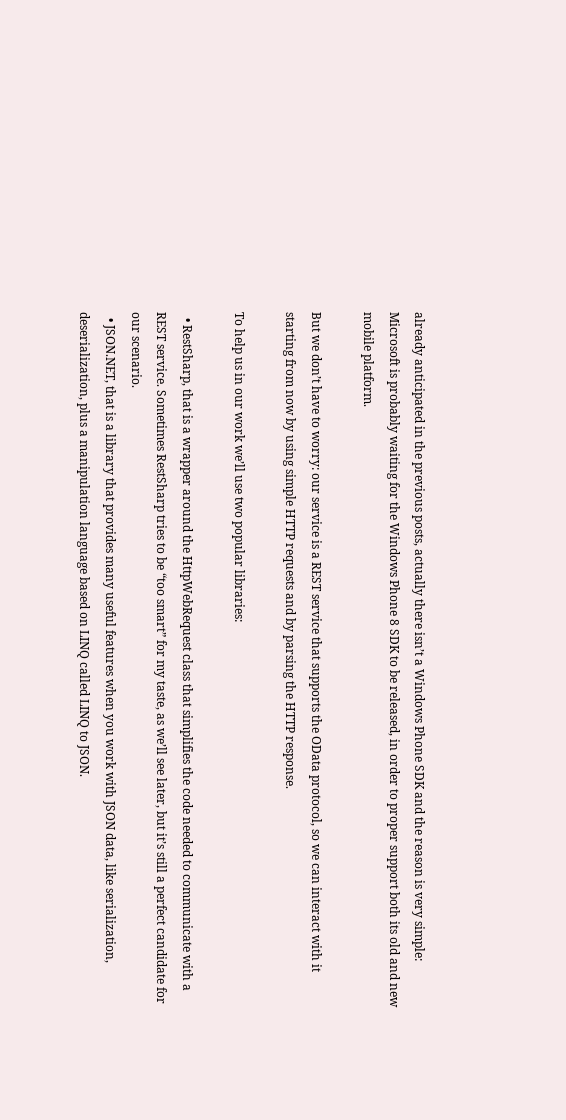already anticipated in the previous posts, actually there isn’t a Windows Phone SDK and the reason is very simple: Microsoft is probably waiting for the Windows Phone 8 SDK to be released, in order to proper support both its old and new mobile platform.

But we don’t have to worry: our service is a REST service that supports the OData protocol, so we can interact with it starting from now by using simple HTTP requests and by parsing the HTTP response.

To help us in our work we’ll use two popular libraries:

  • RestSharp, that is a wrapper around the HttpWebRequest class that simplifies the code needed to communicate with a REST service. Sometimes RestSharp tries to be “too smart” for my taste, as we’ll see later, but it’s still a perfect candidate for our scenario.
  • JSON.NET, that is a library that provides many useful features when you work with JSON data, like serialization, deserialization, plus a manipulation language based on LINQ called LINQ to JSON.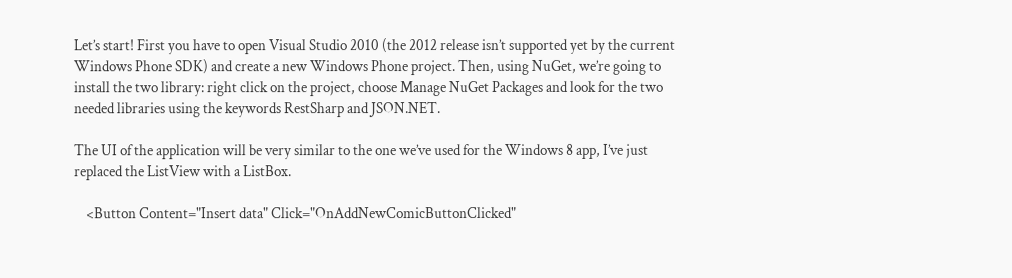Let’s start! First you have to open Visual Studio 2010 (the 2012 release isn’t supported yet by the current Windows Phone SDK) and create a new Windows Phone project. Then, using NuGet, we’re going to install the two library: right click on the project, choose Manage NuGet Packages and look for the two needed libraries using the keywords RestSharp and JSON.NET.

The UI of the application will be very similar to the one we’ve used for the Windows 8 app, I’ve just replaced the ListView with a ListBox.

    <Button Content="Insert data" Click="OnAddNewComicButtonClicked"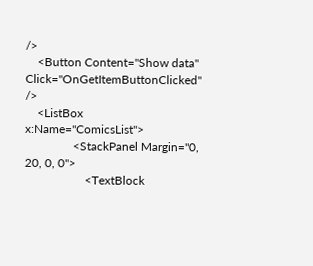/>
    <Button Content="Show data" Click="OnGetItemButtonClicked" />
    <ListBox x:Name="ComicsList">
                <StackPanel Margin="0, 20, 0, 0">
                    <TextBlock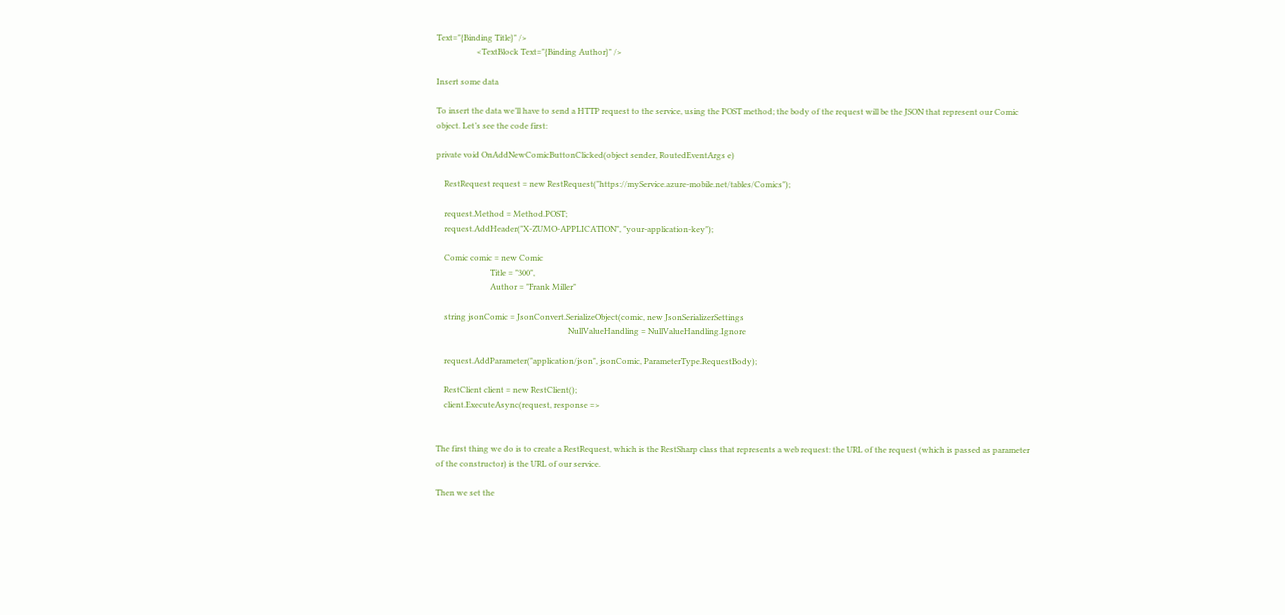Text="{Binding Title}" />
                    <TextBlock Text="{Binding Author}" />

Insert some data

To insert the data we’ll have to send a HTTP request to the service, using the POST method; the body of the request will be the JSON that represent our Comic object. Let’s see the code first:

private void OnAddNewComicButtonClicked(object sender, RoutedEventArgs e)

    RestRequest request = new RestRequest("https://myService.azure-mobile.net/tables/Comics");

    request.Method = Method.POST;
    request.AddHeader("X-ZUMO-APPLICATION", "your-application-key");

    Comic comic = new Comic
                           Title = "300",
                           Author = "Frank Miller"

    string jsonComic = JsonConvert.SerializeObject(comic, new JsonSerializerSettings
                                                                  NullValueHandling = NullValueHandling.Ignore

    request.AddParameter("application/json", jsonComic, ParameterType.RequestBody);

    RestClient client = new RestClient();
    client.ExecuteAsync(request, response =>


The first thing we do is to create a RestRequest, which is the RestSharp class that represents a web request: the URL of the request (which is passed as parameter of the constructor) is the URL of our service.

Then we set the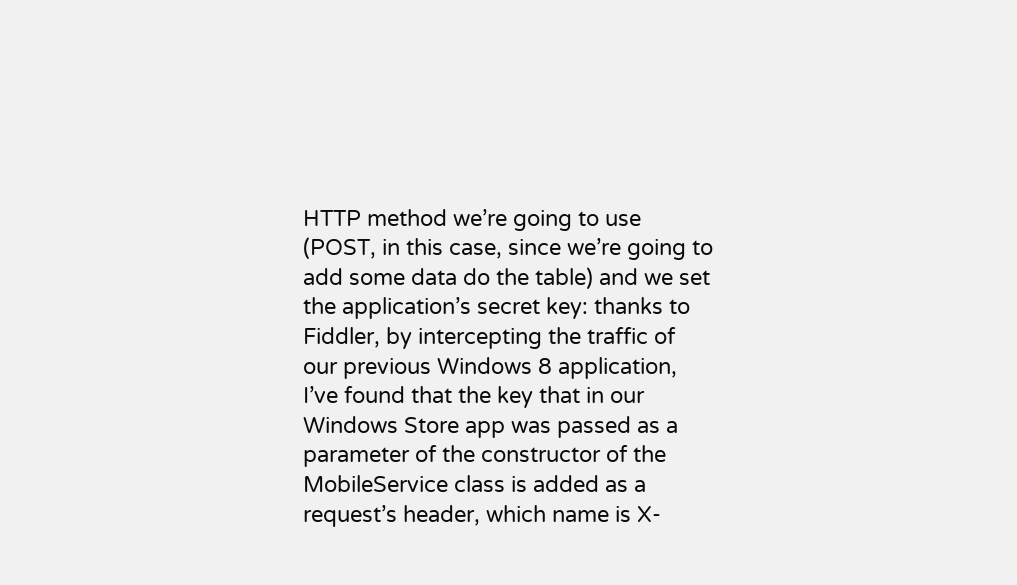HTTP method we’re going to use (POST, in this case, since we’re going to add some data do the table) and we set the application’s secret key: thanks to Fiddler, by intercepting the traffic of our previous Windows 8 application, I’ve found that the key that in our Windows Store app was passed as a parameter of the constructor of the MobileService class is added as a request’s header, which name is X-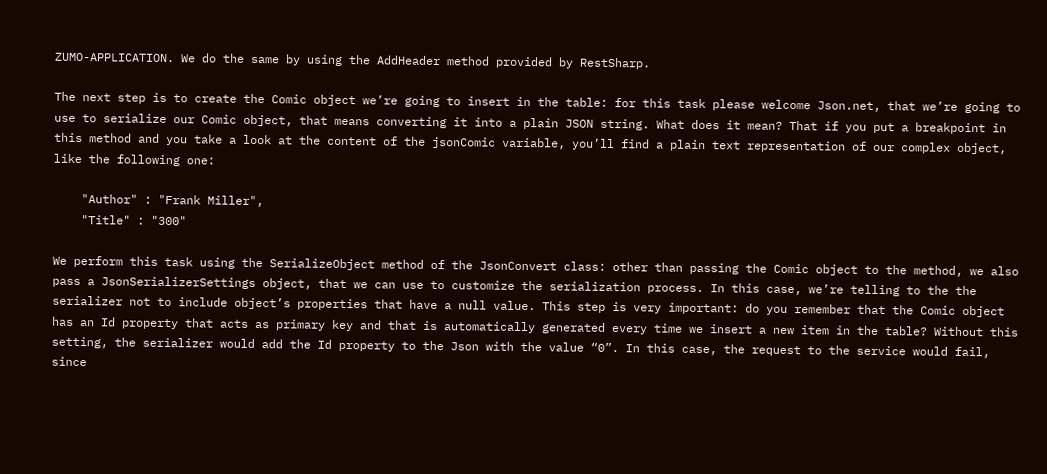ZUMO-APPLICATION. We do the same by using the AddHeader method provided by RestSharp.

The next step is to create the Comic object we’re going to insert in the table: for this task please welcome Json.net, that we’re going to use to serialize our Comic object, that means converting it into a plain JSON string. What does it mean? That if you put a breakpoint in this method and you take a look at the content of the jsonComic variable, you’ll find a plain text representation of our complex object, like the following one:

    "Author" : "Frank Miller",
    "Title" : "300"

We perform this task using the SerializeObject method of the JsonConvert class: other than passing the Comic object to the method, we also pass a JsonSerializerSettings object, that we can use to customize the serialization process. In this case, we’re telling to the the serializer not to include object’s properties that have a null value. This step is very important: do you remember that the Comic object has an Id property that acts as primary key and that is automatically generated every time we insert a new item in the table? Without this setting, the serializer would add the Id property to the Json with the value “0”. In this case, the request to the service would fail, since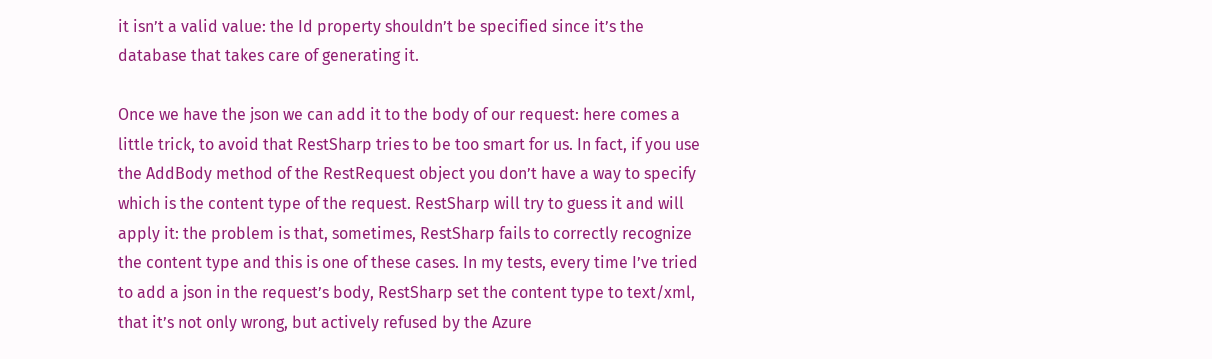it isn’t a valid value: the Id property shouldn’t be specified since it’s the database that takes care of generating it.

Once we have the json we can add it to the body of our request: here comes a little trick, to avoid that RestSharp tries to be too smart for us. In fact, if you use the AddBody method of the RestRequest object you don’t have a way to specify which is the content type of the request. RestSharp will try to guess it and will apply it: the problem is that, sometimes, RestSharp fails to correctly recognize the content type and this is one of these cases. In my tests, every time I’ve tried to add a json in the request’s body, RestSharp set the content type to text/xml, that it’s not only wrong, but actively refused by the Azure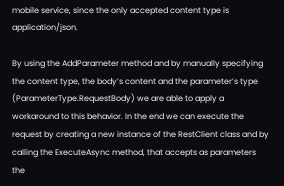mobile service, since the only accepted content type is application/json.

By using the AddParameter method and by manually specifying the content type, the body’s content and the parameter’s type (ParameterType.RequestBody) we are able to apply a workaround to this behavior. In the end we can execute the request by creating a new instance of the RestClient class and by calling the ExecuteAsync method, that accepts as parameters the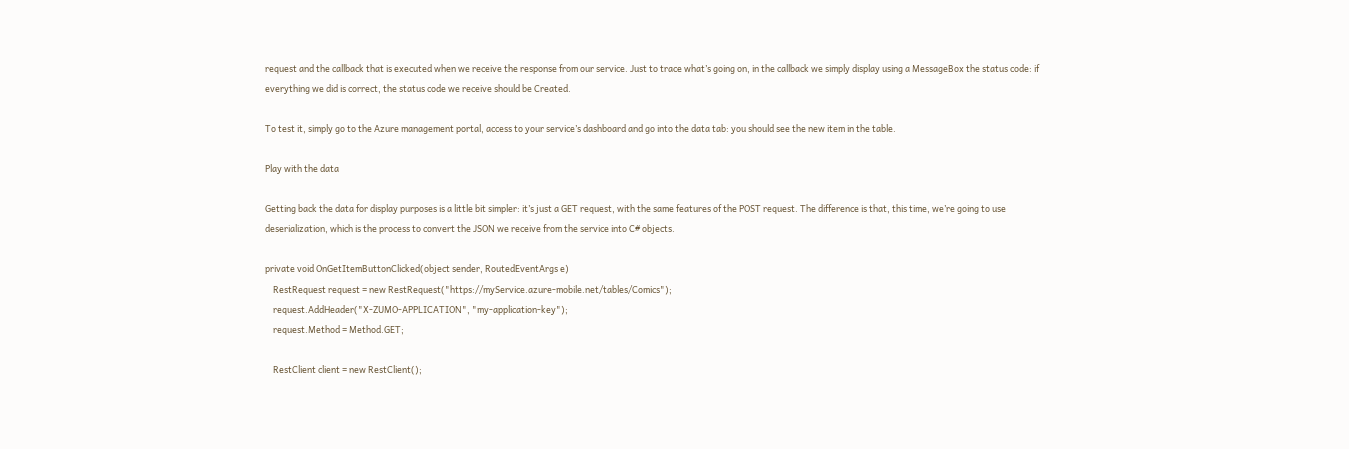request and the callback that is executed when we receive the response from our service. Just to trace what’s going on, in the callback we simply display using a MessageBox the status code: if everything we did is correct, the status code we receive should be Created.

To test it, simply go to the Azure management portal, access to your service’s dashboard and go into the data tab: you should see the new item in the table.

Play with the data

Getting back the data for display purposes is a little bit simpler: it’s just a GET request, with the same features of the POST request. The difference is that, this time, we’re going to use deserialization, which is the process to convert the JSON we receive from the service into C# objects.

private void OnGetItemButtonClicked(object sender, RoutedEventArgs e)
    RestRequest request = new RestRequest("https://myService.azure-mobile.net/tables/Comics");
    request.AddHeader("X-ZUMO-APPLICATION", "my-application-key");
    request.Method = Method.GET;

    RestClient client = new RestClient();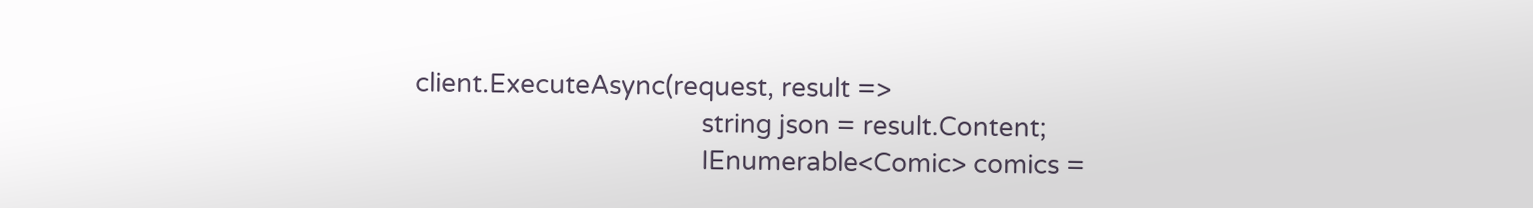client.ExecuteAsync(request, result =>
                                         string json = result.Content;
                                         IEnumerable<Comic> comics =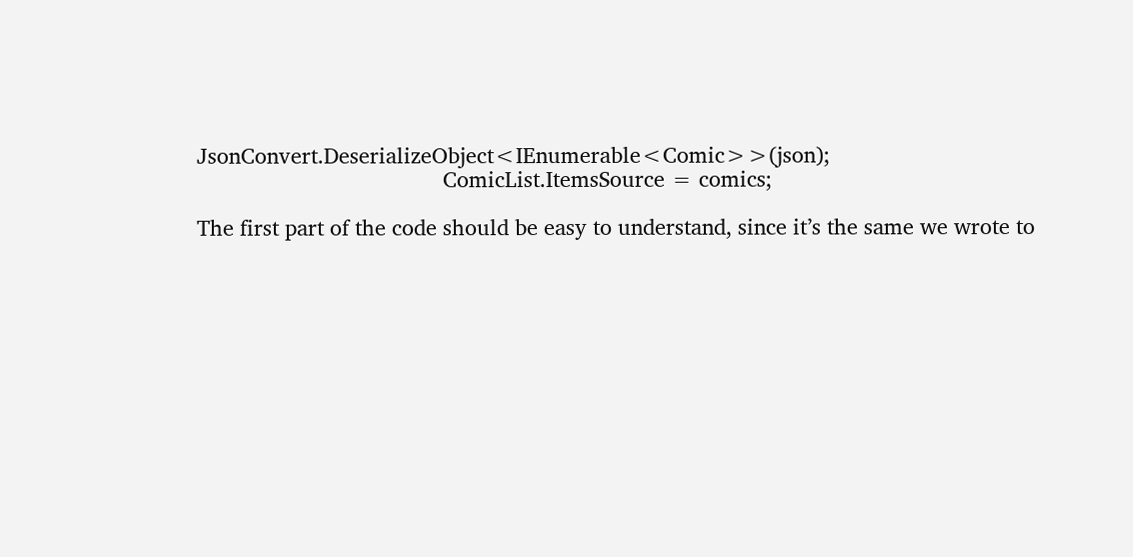JsonConvert.DeserializeObject<IEnumerable<Comic>>(json);
                                         ComicList.ItemsSource = comics;

The first part of the code should be easy to understand, since it’s the same we wrote to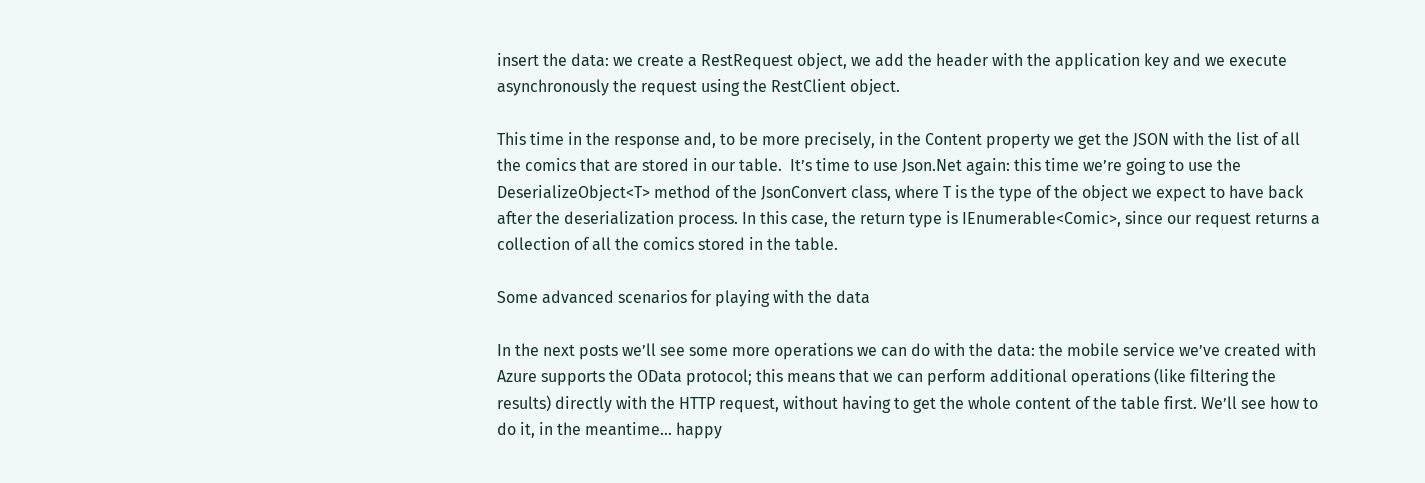insert the data: we create a RestRequest object, we add the header with the application key and we execute asynchronously the request using the RestClient object.

This time in the response and, to be more precisely, in the Content property we get the JSON with the list of all the comics that are stored in our table.  It’s time to use Json.Net again: this time we’re going to use the DeserializeObject<T> method of the JsonConvert class, where T is the type of the object we expect to have back after the deserialization process. In this case, the return type is IEnumerable<Comic>, since our request returns a collection of all the comics stored in the table.

Some advanced scenarios for playing with the data

In the next posts we’ll see some more operations we can do with the data: the mobile service we’ve created with Azure supports the OData protocol; this means that we can perform additional operations (like filtering the results) directly with the HTTP request, without having to get the whole content of the table first. We’ll see how to do it, in the meantime… happy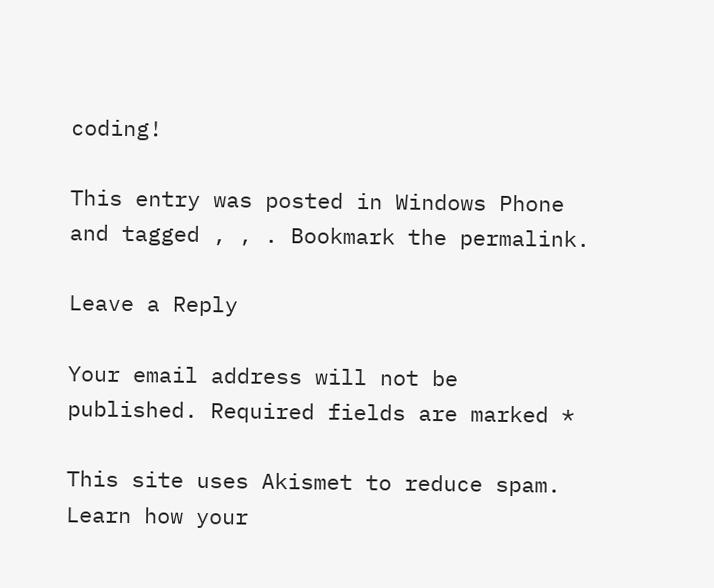coding!

This entry was posted in Windows Phone and tagged , , . Bookmark the permalink.

Leave a Reply

Your email address will not be published. Required fields are marked *

This site uses Akismet to reduce spam. Learn how your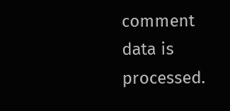comment data is processed.